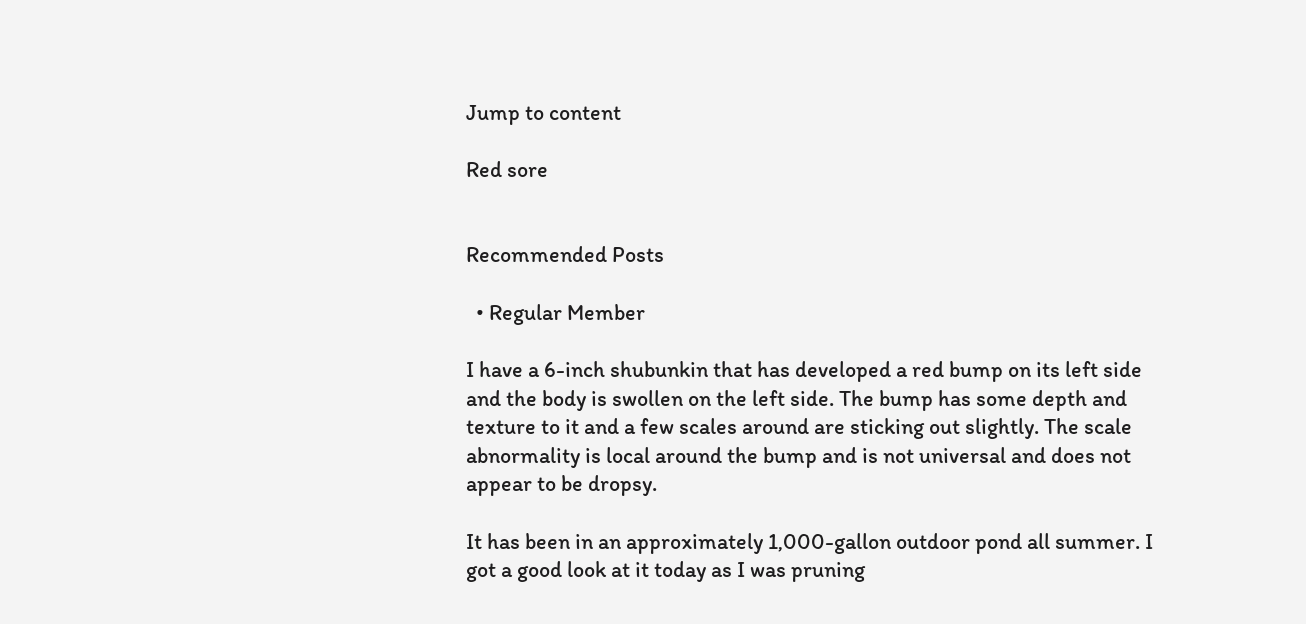Jump to content

Red sore


Recommended Posts

  • Regular Member

I have a 6-inch shubunkin that has developed a red bump on its left side and the body is swollen on the left side. The bump has some depth and texture to it and a few scales around are sticking out slightly. The scale abnormality is local around the bump and is not universal and does not appear to be dropsy.

It has been in an approximately 1,000-gallon outdoor pond all summer. I got a good look at it today as I was pruning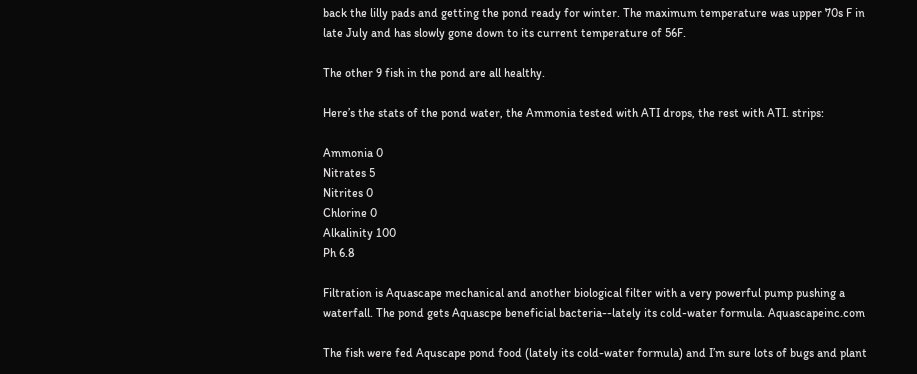back the lilly pads and getting the pond ready for winter. The maximum temperature was upper 70s F in late July and has slowly gone down to its current temperature of 56F.

The other 9 fish in the pond are all healthy.

Here’s the stats of the pond water, the Ammonia tested with ATI drops, the rest with ATI. strips:

Ammonia 0
Nitrates 5
Nitrites 0
Chlorine 0
Alkalinity 100
Ph 6.8

Filtration is Aquascape mechanical and another biological filter with a very powerful pump pushing a waterfall. The pond gets Aquascpe beneficial bacteria--lately its cold-water formula. Aquascapeinc.com

The fish were fed Aquscape pond food (lately its cold-water formula) and I’m sure lots of bugs and plant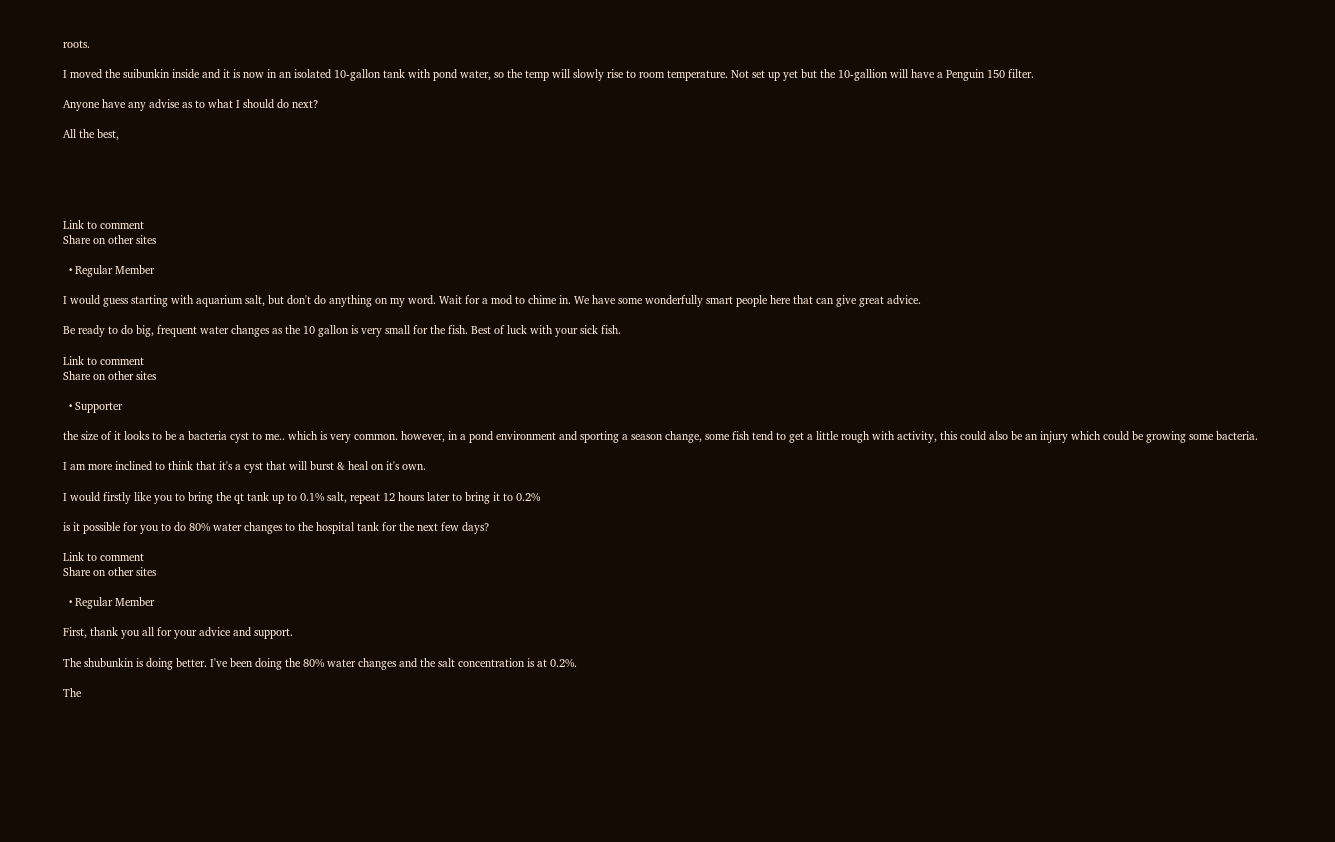roots.

I moved the suibunkin inside and it is now in an isolated 10-gallon tank with pond water, so the temp will slowly rise to room temperature. Not set up yet but the 10-gallion will have a Penguin 150 filter.

Anyone have any advise as to what I should do next?

All the best,





Link to comment
Share on other sites

  • Regular Member

I would guess starting with aquarium salt, but don't do anything on my word. Wait for a mod to chime in. We have some wonderfully smart people here that can give great advice.

Be ready to do big, frequent water changes as the 10 gallon is very small for the fish. Best of luck with your sick fish.

Link to comment
Share on other sites

  • Supporter

the size of it looks to be a bacteria cyst to me.. which is very common. however, in a pond environment and sporting a season change, some fish tend to get a little rough with activity, this could also be an injury which could be growing some bacteria.

I am more inclined to think that it's a cyst that will burst & heal on it's own.

I would firstly like you to bring the qt tank up to 0.1% salt, repeat 12 hours later to bring it to 0.2%

is it possible for you to do 80% water changes to the hospital tank for the next few days?

Link to comment
Share on other sites

  • Regular Member

First, thank you all for your advice and support.

The shubunkin is doing better. I've been doing the 80% water changes and the salt concentration is at 0.2%.

The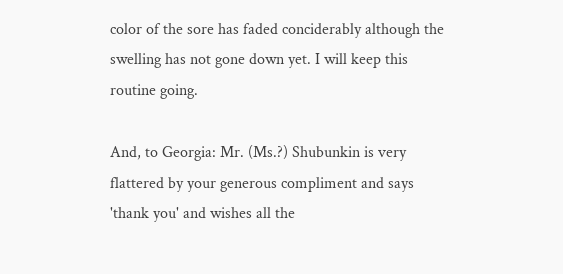color of the sore has faded conciderably although the swelling has not gone down yet. I will keep this routine going.

And, to Georgia: Mr. (Ms.?) Shubunkin is very flattered by your generous compliment and says 'thank you' and wishes all the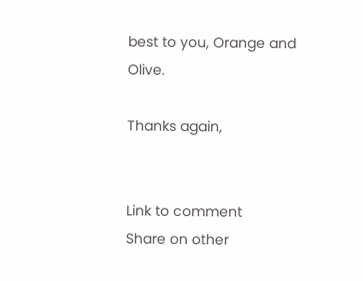best to you, Orange and Olive.

Thanks again,


Link to comment
Share on other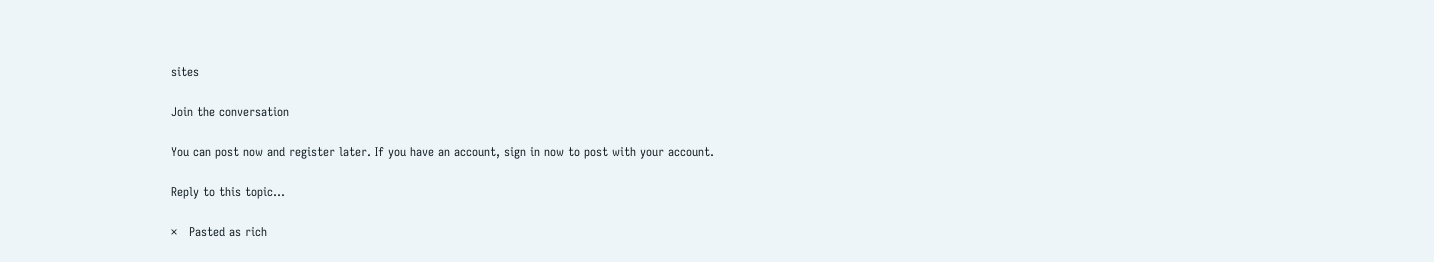sites

Join the conversation

You can post now and register later. If you have an account, sign in now to post with your account.

Reply to this topic...

×   Pasted as rich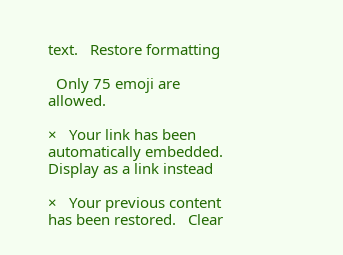text.   Restore formatting

  Only 75 emoji are allowed.

×   Your link has been automatically embedded.   Display as a link instead

×   Your previous content has been restored.   Clear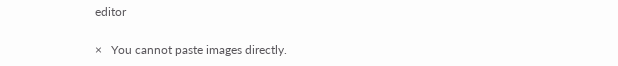editor

×   You cannot paste images directly.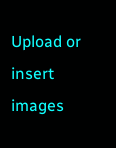Upload or insert images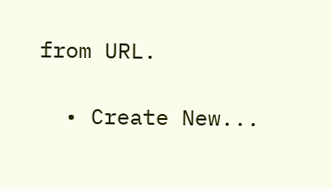from URL.

  • Create New...